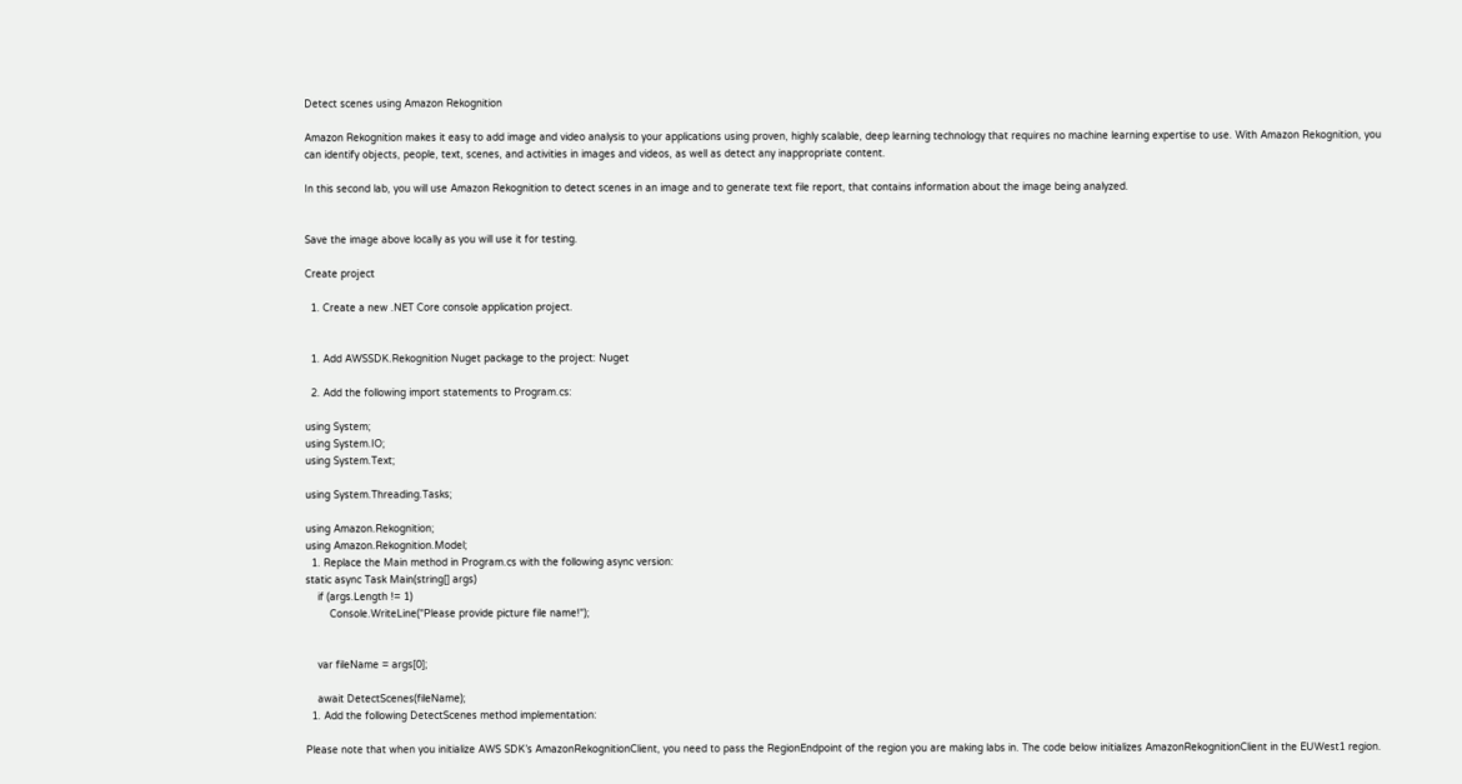Detect scenes using Amazon Rekognition

Amazon Rekognition makes it easy to add image and video analysis to your applications using proven, highly scalable, deep learning technology that requires no machine learning expertise to use. With Amazon Rekognition, you can identify objects, people, text, scenes, and activities in images and videos, as well as detect any inappropriate content.

In this second lab, you will use Amazon Rekognition to detect scenes in an image and to generate text file report, that contains information about the image being analyzed.


Save the image above locally as you will use it for testing.

Create project

  1. Create a new .NET Core console application project.


  1. Add AWSSDK.Rekognition Nuget package to the project: Nuget

  2. Add the following import statements to Program.cs:

using System;
using System.IO;
using System.Text;

using System.Threading.Tasks;

using Amazon.Rekognition;
using Amazon.Rekognition.Model;
  1. Replace the Main method in Program.cs with the following async version:
static async Task Main(string[] args)
    if (args.Length != 1)
        Console.WriteLine("Please provide picture file name!");


    var fileName = args[0];

    await DetectScenes(fileName);
  1. Add the following DetectScenes method implementation:

Please note that when you initialize AWS SDK’s AmazonRekognitionClient, you need to pass the RegionEndpoint of the region you are making labs in. The code below initializes AmazonRekognitionClient in the EUWest1 region.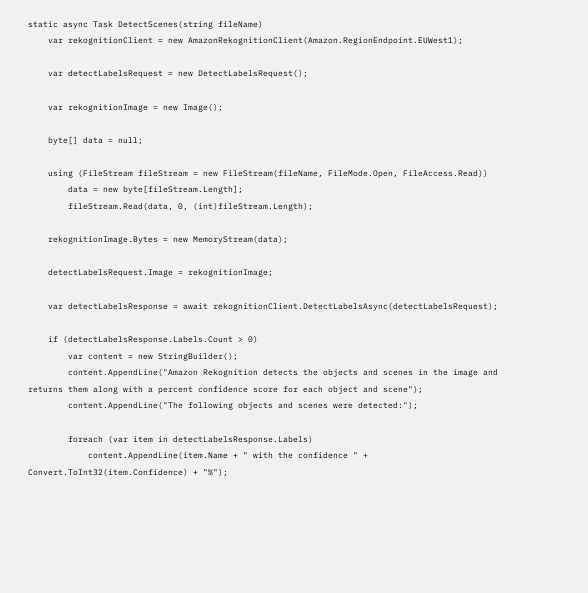static async Task DetectScenes(string fileName)
    var rekognitionClient = new AmazonRekognitionClient(Amazon.RegionEndpoint.EUWest1);

    var detectLabelsRequest = new DetectLabelsRequest();

    var rekognitionImage = new Image();

    byte[] data = null;

    using (FileStream fileStream = new FileStream(fileName, FileMode.Open, FileAccess.Read))
        data = new byte[fileStream.Length];
        fileStream.Read(data, 0, (int)fileStream.Length);

    rekognitionImage.Bytes = new MemoryStream(data);

    detectLabelsRequest.Image = rekognitionImage;

    var detectLabelsResponse = await rekognitionClient.DetectLabelsAsync(detectLabelsRequest);

    if (detectLabelsResponse.Labels.Count > 0)
        var content = new StringBuilder();
        content.AppendLine("Amazon Rekognition detects the objects and scenes in the image and returns them along with a percent confidence score for each object and scene");
        content.AppendLine("The following objects and scenes were detected:");

        foreach (var item in detectLabelsResponse.Labels)
            content.AppendLine(item.Name + " with the confidence " + Convert.ToInt32(item.Confidence) + "%");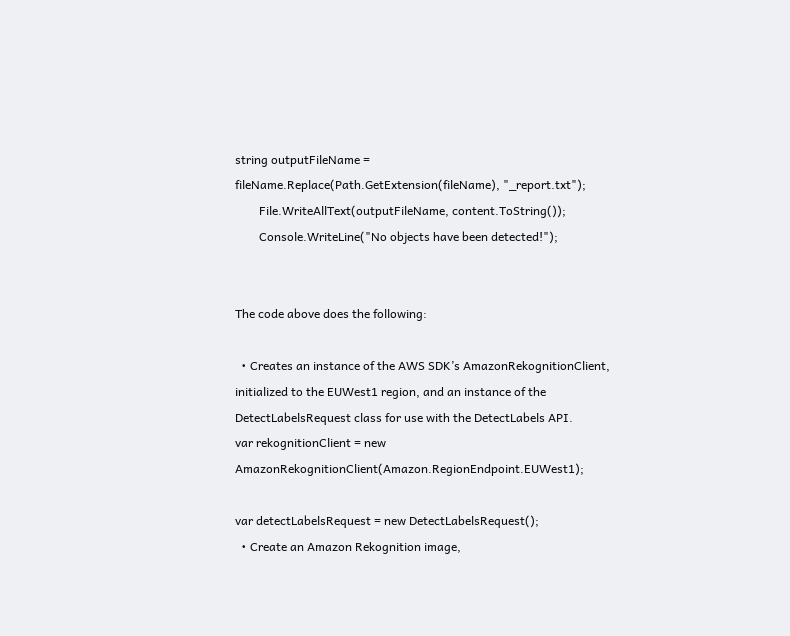string outputFileName = fileName.Replace(Path.GetExtension(fileName), "_report.txt");
        File.WriteAllText(outputFileName, content.ToString());
        Console.WriteLine("No objects have been detected!");


The code above does the following:

  • Creates an instance of the AWS SDK’s AmazonRekognitionClient, initialized to the EUWest1 region, and an instance of the DetectLabelsRequest class for use with the DetectLabels API.
var rekognitionClient = new AmazonRekognitionClient(Amazon.RegionEndpoint.EUWest1);

var detectLabelsRequest = new DetectLabelsRequest();
  • Create an Amazon Rekognition image,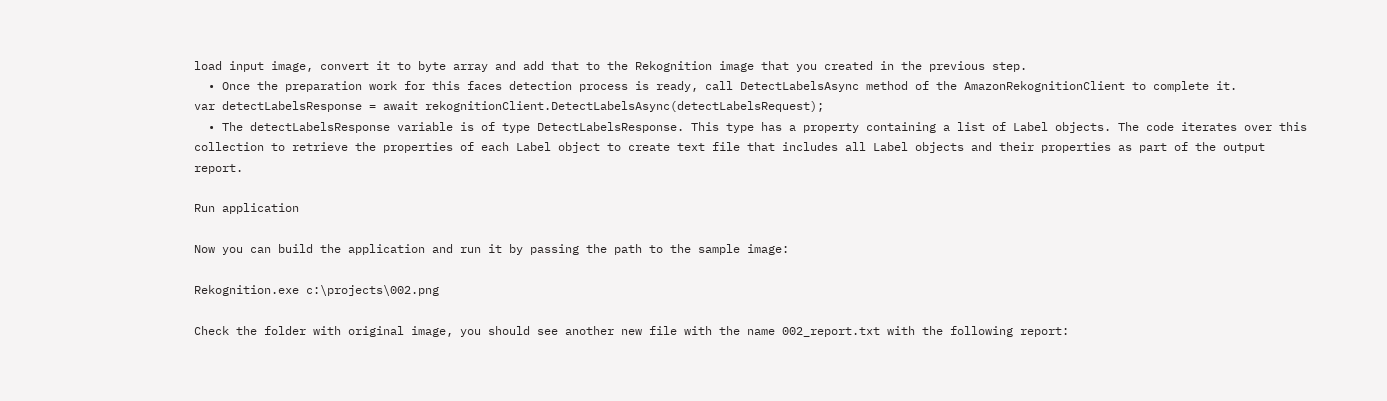load input image, convert it to byte array and add that to the Rekognition image that you created in the previous step.
  • Once the preparation work for this faces detection process is ready, call DetectLabelsAsync method of the AmazonRekognitionClient to complete it.
var detectLabelsResponse = await rekognitionClient.DetectLabelsAsync(detectLabelsRequest);
  • The detectLabelsResponse variable is of type DetectLabelsResponse. This type has a property containing a list of Label objects. The code iterates over this collection to retrieve the properties of each Label object to create text file that includes all Label objects and their properties as part of the output report.

Run application

Now you can build the application and run it by passing the path to the sample image:

Rekognition.exe c:\projects\002.png

Check the folder with original image, you should see another new file with the name 002_report.txt with the following report: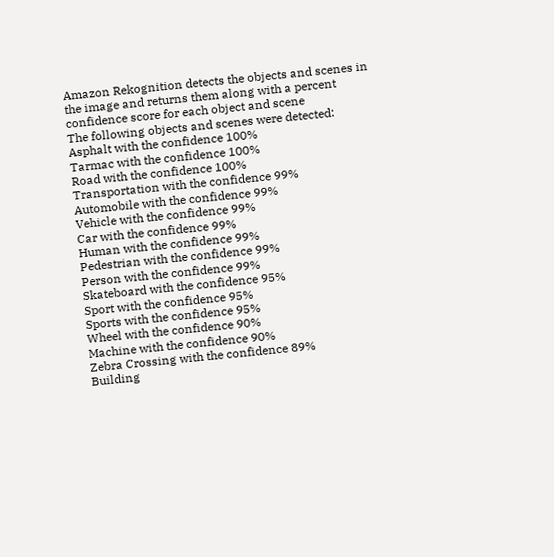Amazon Rekognition detects the objects and scenes in the image and returns them along with a percent confidence score for each object and scene
The following objects and scenes were detected:
Asphalt with the confidence 100%
Tarmac with the confidence 100%
Road with the confidence 100%
Transportation with the confidence 99%
Automobile with the confidence 99%
Vehicle with the confidence 99%
Car with the confidence 99%
Human with the confidence 99%
Pedestrian with the confidence 99%
Person with the confidence 99%
Skateboard with the confidence 95%
Sport with the confidence 95%
Sports with the confidence 95%
Wheel with the confidence 90%
Machine with the confidence 90%
Zebra Crossing with the confidence 89%
Building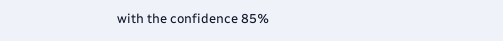with the confidence 85%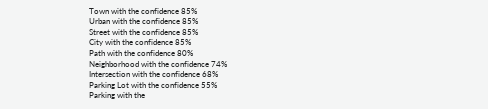Town with the confidence 85%
Urban with the confidence 85%
Street with the confidence 85%
City with the confidence 85%
Path with the confidence 80%
Neighborhood with the confidence 74%
Intersection with the confidence 68%
Parking Lot with the confidence 55%
Parking with the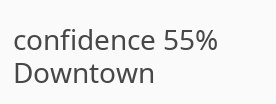confidence 55%
Downtown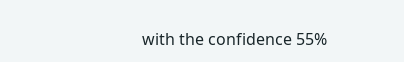with the confidence 55%